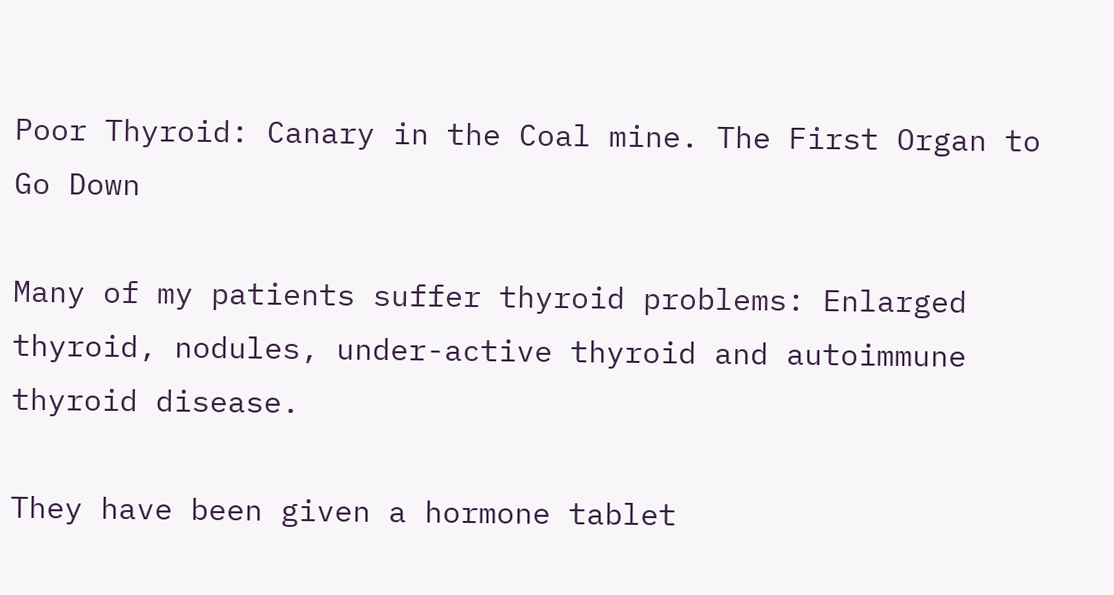Poor Thyroid: Canary in the Coal mine. The First Organ to Go Down

Many of my patients suffer thyroid problems: Enlarged thyroid, nodules, under-active thyroid and autoimmune thyroid disease.

They have been given a hormone tablet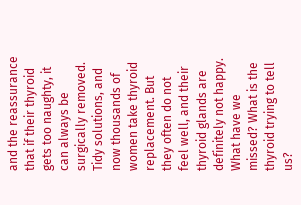and the reassurance that if their thyroid gets too naughty, it can always be surgically removed. Tidy solutions, and now thousands of women take thyroid replacement. But they often do not feel well, and their thyroid glands are definitely not happy. What have we missed? What is the thyroid trying to tell us?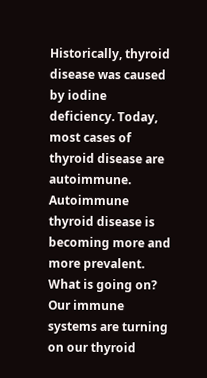Historically, thyroid disease was caused by iodine deficiency. Today, most cases of thyroid disease are autoimmune. Autoimmune thyroid disease is becoming more and more prevalent. What is going on? Our immune systems are turning on our thyroid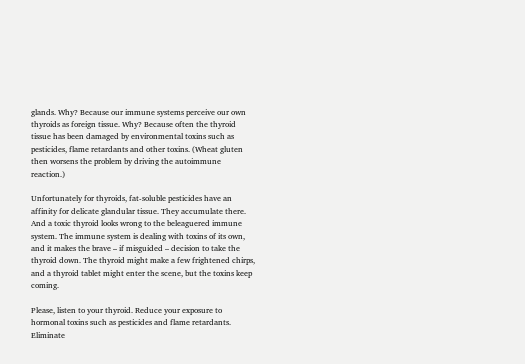glands. Why? Because our immune systems perceive our own thyroids as foreign tissue. Why? Because often the thyroid tissue has been damaged by environmental toxins such as pesticides, flame retardants and other toxins. (Wheat gluten then worsens the problem by driving the autoimmune reaction.)

Unfortunately for thyroids, fat-soluble pesticides have an affinity for delicate glandular tissue. They accumulate there. And a toxic thyroid looks wrong to the beleaguered immune system. The immune system is dealing with toxins of its own, and it makes the brave – if misguided – decision to take the thyroid down. The thyroid might make a few frightened chirps, and a thyroid tablet might enter the scene, but the toxins keep coming.

Please, listen to your thyroid. Reduce your exposure to hormonal toxins such as pesticides and flame retardants. Eliminate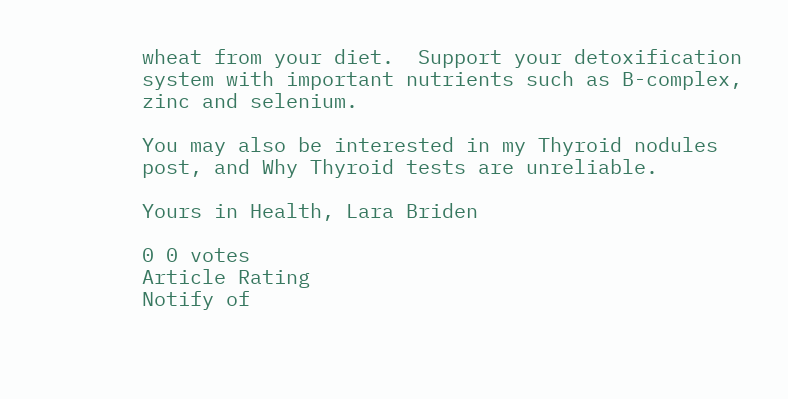wheat from your diet.  Support your detoxification system with important nutrients such as B-complex, zinc and selenium.

You may also be interested in my Thyroid nodules post, and Why Thyroid tests are unreliable.

Yours in Health, Lara Briden

0 0 votes
Article Rating
Notify of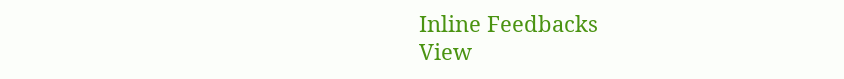Inline Feedbacks
View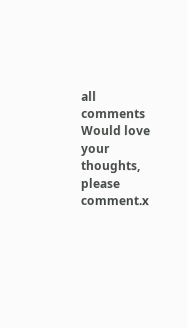all comments
Would love your thoughts, please comment.x